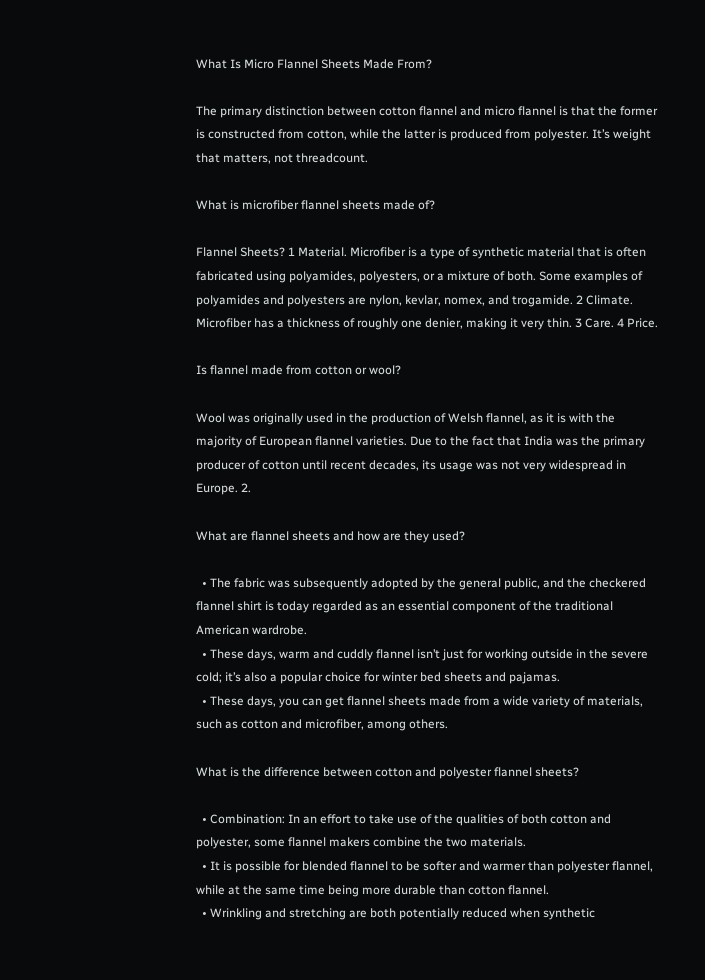What Is Micro Flannel Sheets Made From?

The primary distinction between cotton flannel and micro flannel is that the former is constructed from cotton, while the latter is produced from polyester. It’s weight that matters, not threadcount.

What is microfiber flannel sheets made of?

Flannel Sheets? 1 Material. Microfiber is a type of synthetic material that is often fabricated using polyamides, polyesters, or a mixture of both. Some examples of polyamides and polyesters are nylon, kevlar, nomex, and trogamide. 2 Climate. Microfiber has a thickness of roughly one denier, making it very thin. 3 Care. 4 Price.

Is flannel made from cotton or wool?

Wool was originally used in the production of Welsh flannel, as it is with the majority of European flannel varieties. Due to the fact that India was the primary producer of cotton until recent decades, its usage was not very widespread in Europe. 2.

What are flannel sheets and how are they used?

  • The fabric was subsequently adopted by the general public, and the checkered flannel shirt is today regarded as an essential component of the traditional American wardrobe.
  • These days, warm and cuddly flannel isn’t just for working outside in the severe cold; it’s also a popular choice for winter bed sheets and pajamas.
  • These days, you can get flannel sheets made from a wide variety of materials, such as cotton and microfiber, among others.

What is the difference between cotton and polyester flannel sheets?

  • Combination: In an effort to take use of the qualities of both cotton and polyester, some flannel makers combine the two materials.
  • It is possible for blended flannel to be softer and warmer than polyester flannel, while at the same time being more durable than cotton flannel.
  • Wrinkling and stretching are both potentially reduced when synthetic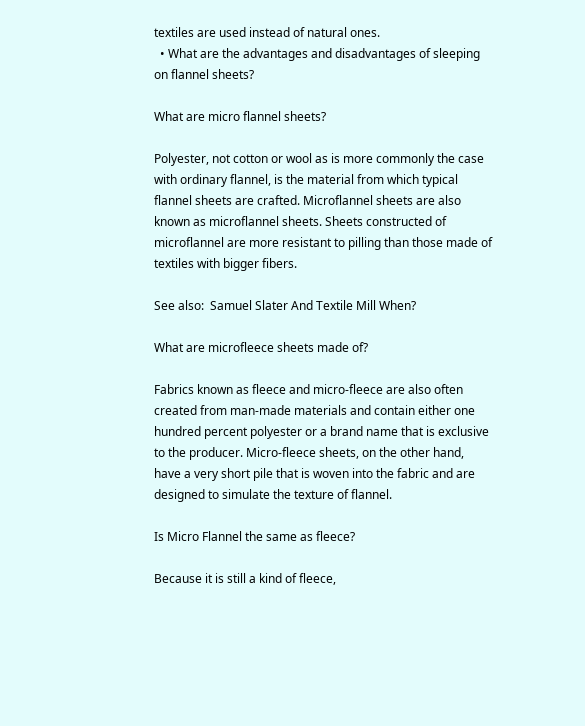textiles are used instead of natural ones.
  • What are the advantages and disadvantages of sleeping on flannel sheets?

What are micro flannel sheets?

Polyester, not cotton or wool as is more commonly the case with ordinary flannel, is the material from which typical flannel sheets are crafted. Microflannel sheets are also known as microflannel sheets. Sheets constructed of microflannel are more resistant to pilling than those made of textiles with bigger fibers.

See also:  Samuel Slater And Textile Mill When?

What are microfleece sheets made of?

Fabrics known as fleece and micro-fleece are also often created from man-made materials and contain either one hundred percent polyester or a brand name that is exclusive to the producer. Micro-fleece sheets, on the other hand, have a very short pile that is woven into the fabric and are designed to simulate the texture of flannel.

Is Micro Flannel the same as fleece?

Because it is still a kind of fleece,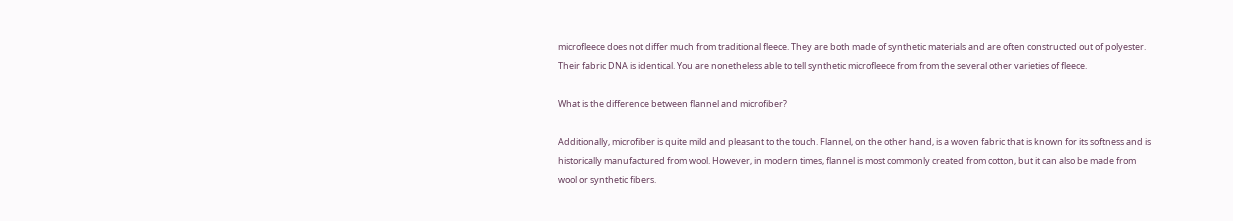microfleece does not differ much from traditional fleece. They are both made of synthetic materials and are often constructed out of polyester. Their fabric DNA is identical. You are nonetheless able to tell synthetic microfleece from from the several other varieties of fleece.

What is the difference between flannel and microfiber?

Additionally, microfiber is quite mild and pleasant to the touch. Flannel, on the other hand, is a woven fabric that is known for its softness and is historically manufactured from wool. However, in modern times, flannel is most commonly created from cotton, but it can also be made from wool or synthetic fibers.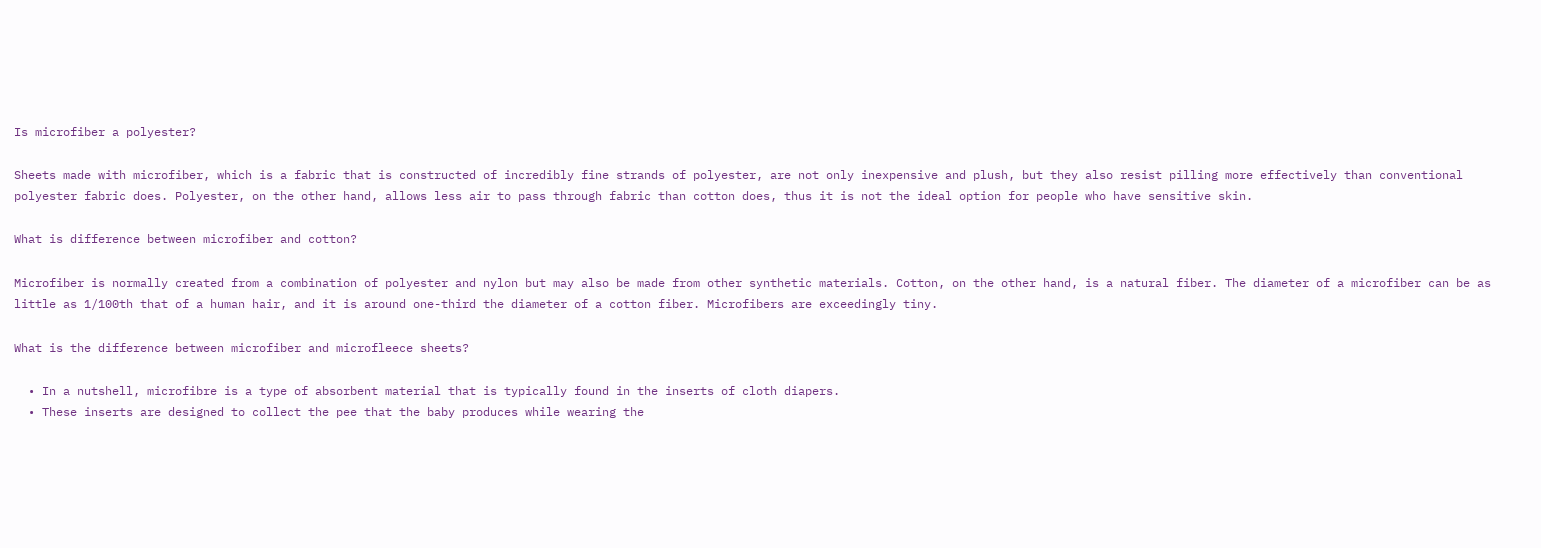Is microfiber a polyester?

Sheets made with microfiber, which is a fabric that is constructed of incredibly fine strands of polyester, are not only inexpensive and plush, but they also resist pilling more effectively than conventional polyester fabric does. Polyester, on the other hand, allows less air to pass through fabric than cotton does, thus it is not the ideal option for people who have sensitive skin.

What is difference between microfiber and cotton?

Microfiber is normally created from a combination of polyester and nylon but may also be made from other synthetic materials. Cotton, on the other hand, is a natural fiber. The diameter of a microfiber can be as little as 1/100th that of a human hair, and it is around one-third the diameter of a cotton fiber. Microfibers are exceedingly tiny.

What is the difference between microfiber and microfleece sheets?

  • In a nutshell, microfibre is a type of absorbent material that is typically found in the inserts of cloth diapers.
  • These inserts are designed to collect the pee that the baby produces while wearing the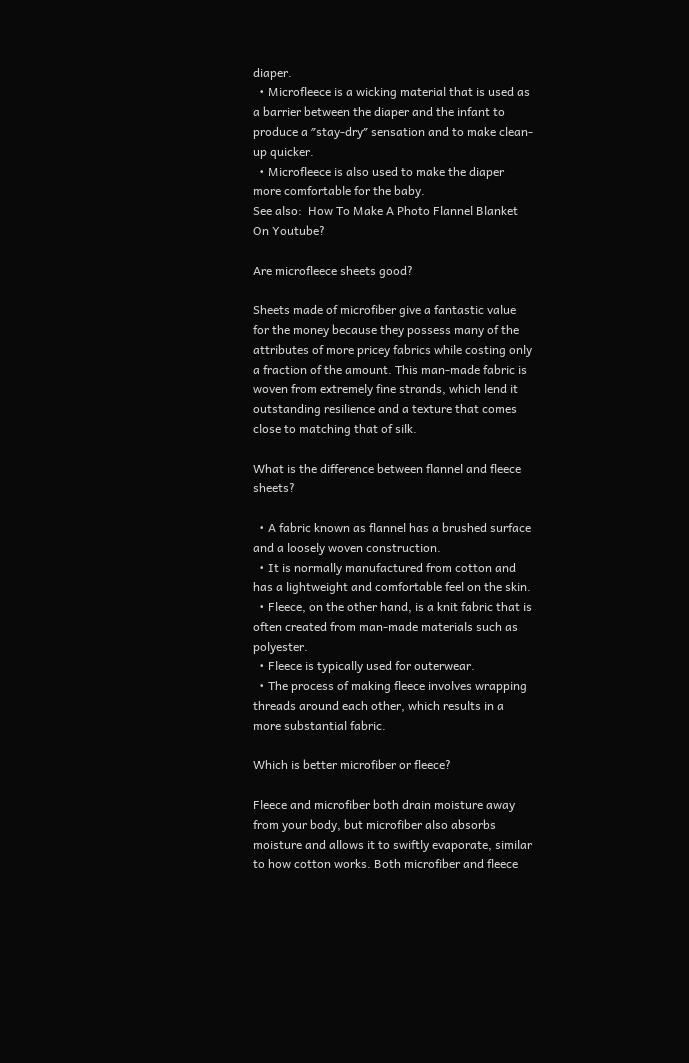diaper.
  • Microfleece is a wicking material that is used as a barrier between the diaper and the infant to produce a ″stay-dry″ sensation and to make clean-up quicker.
  • Microfleece is also used to make the diaper more comfortable for the baby.
See also:  How To Make A Photo Flannel Blanket On Youtube?

Are microfleece sheets good?

Sheets made of microfiber give a fantastic value for the money because they possess many of the attributes of more pricey fabrics while costing only a fraction of the amount. This man-made fabric is woven from extremely fine strands, which lend it outstanding resilience and a texture that comes close to matching that of silk.

What is the difference between flannel and fleece sheets?

  • A fabric known as flannel has a brushed surface and a loosely woven construction.
  • It is normally manufactured from cotton and has a lightweight and comfortable feel on the skin.
  • Fleece, on the other hand, is a knit fabric that is often created from man-made materials such as polyester.
  • Fleece is typically used for outerwear.
  • The process of making fleece involves wrapping threads around each other, which results in a more substantial fabric.

Which is better microfiber or fleece?

Fleece and microfiber both drain moisture away from your body, but microfiber also absorbs moisture and allows it to swiftly evaporate, similar to how cotton works. Both microfiber and fleece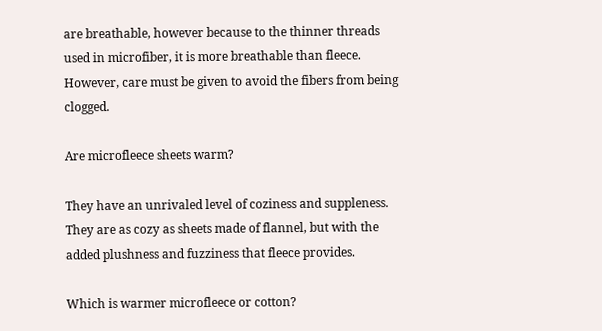are breathable, however because to the thinner threads used in microfiber, it is more breathable than fleece. However, care must be given to avoid the fibers from being clogged.

Are microfleece sheets warm?

They have an unrivaled level of coziness and suppleness. They are as cozy as sheets made of flannel, but with the added plushness and fuzziness that fleece provides.

Which is warmer microfleece or cotton?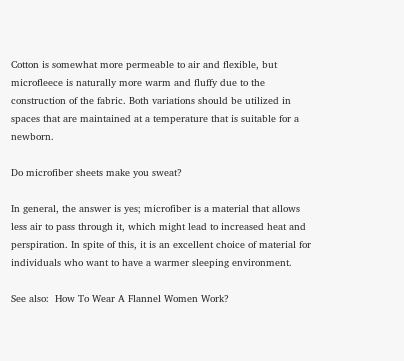Cotton is somewhat more permeable to air and flexible, but microfleece is naturally more warm and fluffy due to the construction of the fabric. Both variations should be utilized in spaces that are maintained at a temperature that is suitable for a newborn.

Do microfiber sheets make you sweat?

In general, the answer is yes; microfiber is a material that allows less air to pass through it, which might lead to increased heat and perspiration. In spite of this, it is an excellent choice of material for individuals who want to have a warmer sleeping environment.

See also:  How To Wear A Flannel Women Work?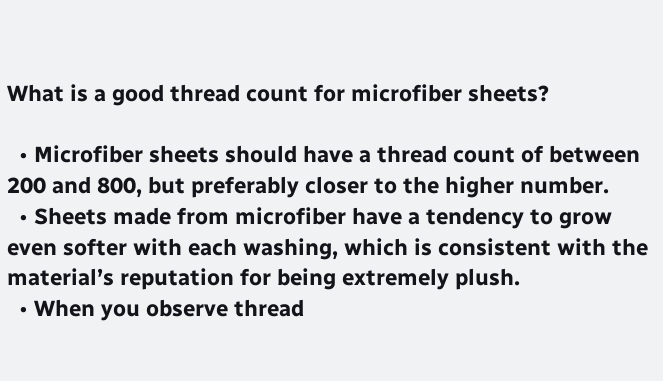What is a good thread count for microfiber sheets?

  • Microfiber sheets should have a thread count of between 200 and 800, but preferably closer to the higher number.
  • Sheets made from microfiber have a tendency to grow even softer with each washing, which is consistent with the material’s reputation for being extremely plush.
  • When you observe thread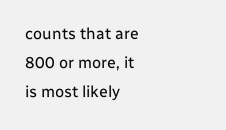counts that are 800 or more, it is most likely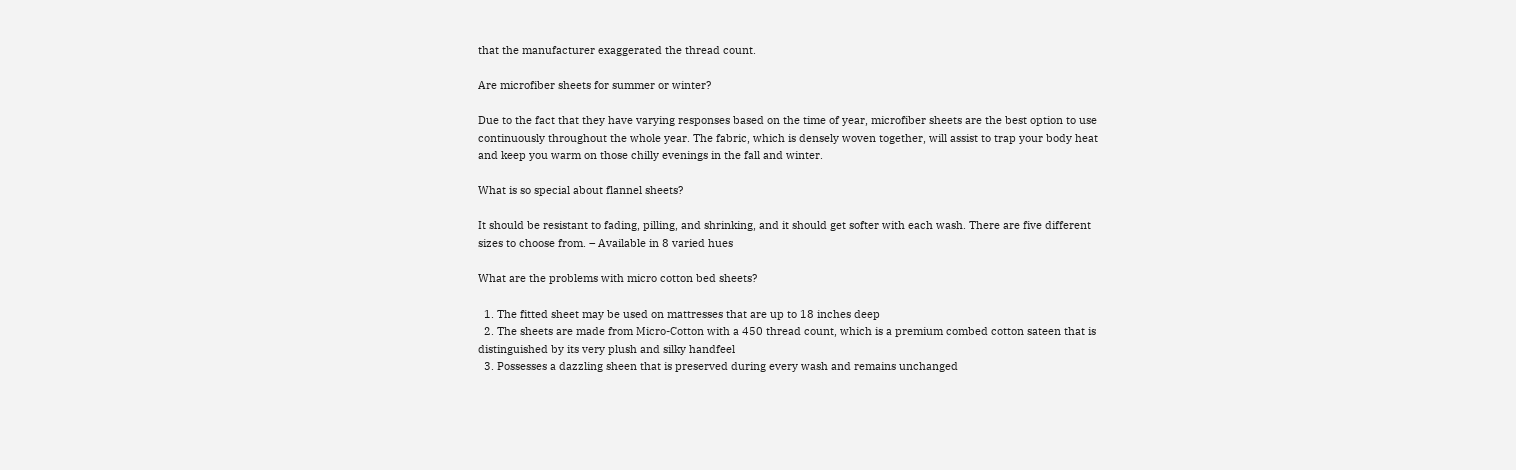that the manufacturer exaggerated the thread count.

Are microfiber sheets for summer or winter?

Due to the fact that they have varying responses based on the time of year, microfiber sheets are the best option to use continuously throughout the whole year. The fabric, which is densely woven together, will assist to trap your body heat and keep you warm on those chilly evenings in the fall and winter.

What is so special about flannel sheets?

It should be resistant to fading, pilling, and shrinking, and it should get softer with each wash. There are five different sizes to choose from. – Available in 8 varied hues

What are the problems with micro cotton bed sheets?

  1. The fitted sheet may be used on mattresses that are up to 18 inches deep
  2. The sheets are made from Micro-Cotton with a 450 thread count, which is a premium combed cotton sateen that is distinguished by its very plush and silky handfeel
  3. Possesses a dazzling sheen that is preserved during every wash and remains unchanged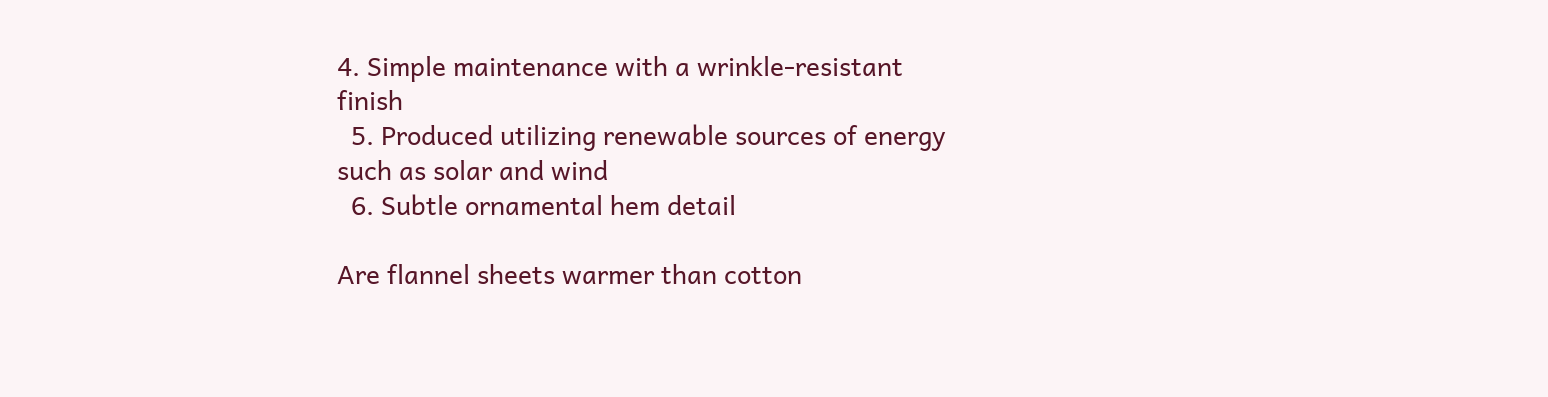4. Simple maintenance with a wrinkle-resistant finish
  5. Produced utilizing renewable sources of energy such as solar and wind
  6. Subtle ornamental hem detail

Are flannel sheets warmer than cotton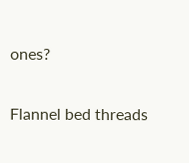ones?

Flannel bed threads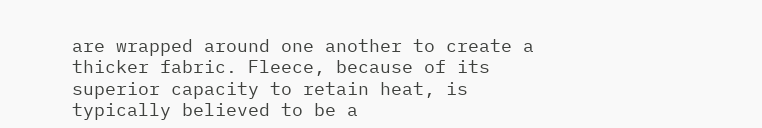are wrapped around one another to create a thicker fabric. Fleece, because of its superior capacity to retain heat, is typically believed to be a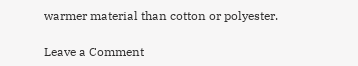warmer material than cotton or polyester.

Leave a Comment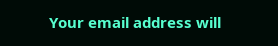Your email address will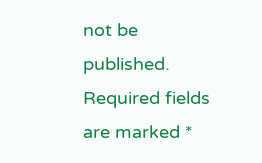not be published. Required fields are marked *